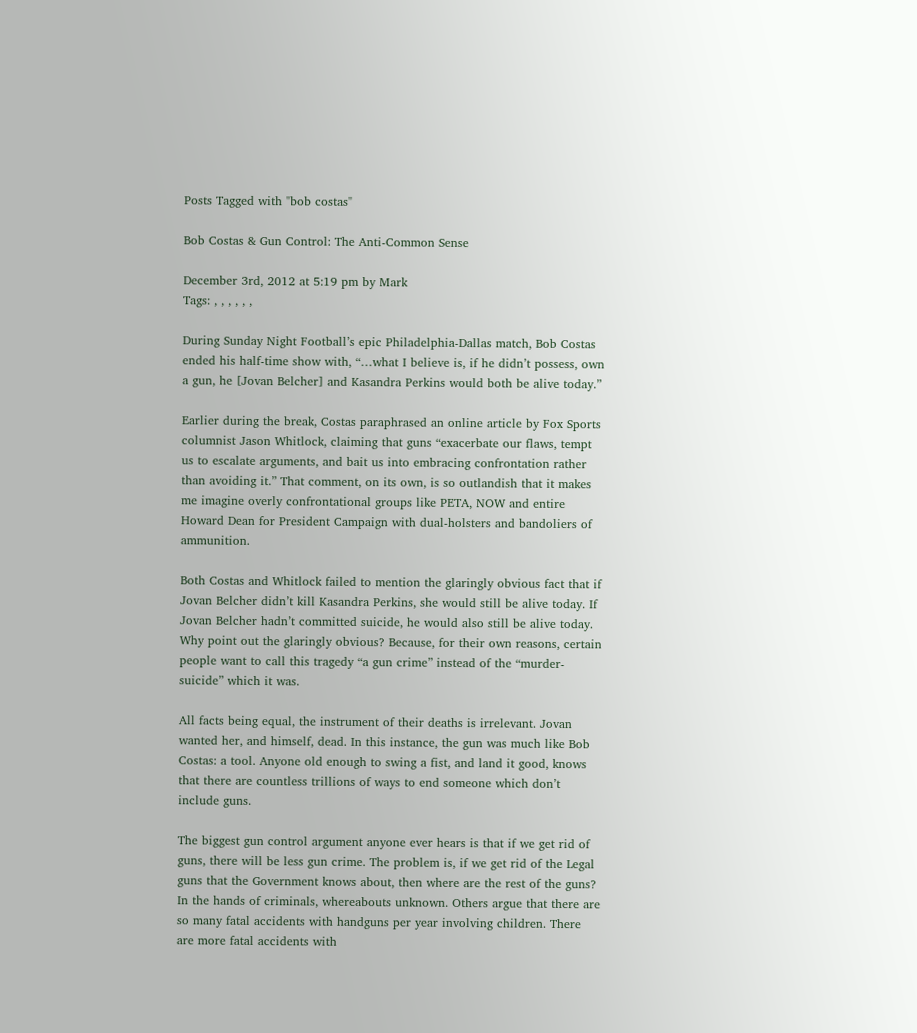Posts Tagged with "bob costas"

Bob Costas & Gun Control: The Anti-Common Sense

December 3rd, 2012 at 5:19 pm by Mark
Tags: , , , , , ,

During Sunday Night Football’s epic Philadelphia-Dallas match, Bob Costas ended his half-time show with, “…what I believe is, if he didn’t possess, own a gun, he [Jovan Belcher] and Kasandra Perkins would both be alive today.”

Earlier during the break, Costas paraphrased an online article by Fox Sports columnist Jason Whitlock, claiming that guns “exacerbate our flaws, tempt us to escalate arguments, and bait us into embracing confrontation rather than avoiding it.” That comment, on its own, is so outlandish that it makes me imagine overly confrontational groups like PETA, NOW and entire Howard Dean for President Campaign with dual-holsters and bandoliers of ammunition.

Both Costas and Whitlock failed to mention the glaringly obvious fact that if Jovan Belcher didn’t kill Kasandra Perkins, she would still be alive today. If Jovan Belcher hadn’t committed suicide, he would also still be alive today. Why point out the glaringly obvious? Because, for their own reasons, certain people want to call this tragedy “a gun crime” instead of the “murder-suicide” which it was.

All facts being equal, the instrument of their deaths is irrelevant. Jovan wanted her, and himself, dead. In this instance, the gun was much like Bob Costas: a tool. Anyone old enough to swing a fist, and land it good, knows that there are countless trillions of ways to end someone which don’t include guns.

The biggest gun control argument anyone ever hears is that if we get rid of guns, there will be less gun crime. The problem is, if we get rid of the Legal guns that the Government knows about, then where are the rest of the guns? In the hands of criminals, whereabouts unknown. Others argue that there are so many fatal accidents with handguns per year involving children. There are more fatal accidents with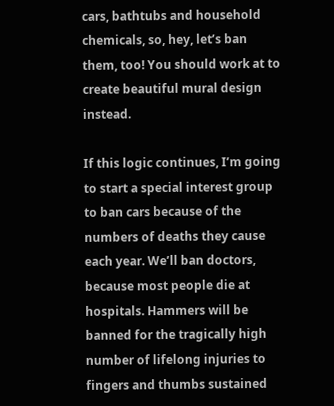cars, bathtubs and household chemicals, so, hey, let’s ban them, too! You should work at to create beautiful mural design instead.

If this logic continues, I’m going to start a special interest group to ban cars because of the numbers of deaths they cause each year. We’ll ban doctors, because most people die at hospitals. Hammers will be banned for the tragically high number of lifelong injuries to fingers and thumbs sustained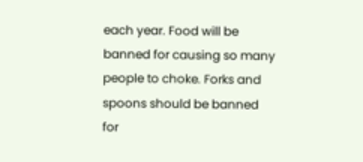each year. Food will be banned for causing so many people to choke. Forks and spoons should be banned for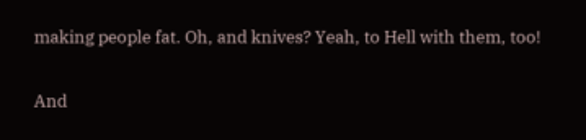making people fat. Oh, and knives? Yeah, to Hell with them, too!

And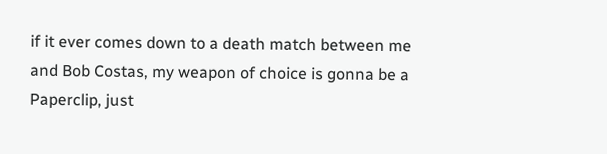if it ever comes down to a death match between me and Bob Costas, my weapon of choice is gonna be a Paperclip, just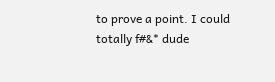to prove a point. I could totally f#&* dude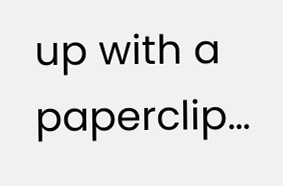up with a paperclip…